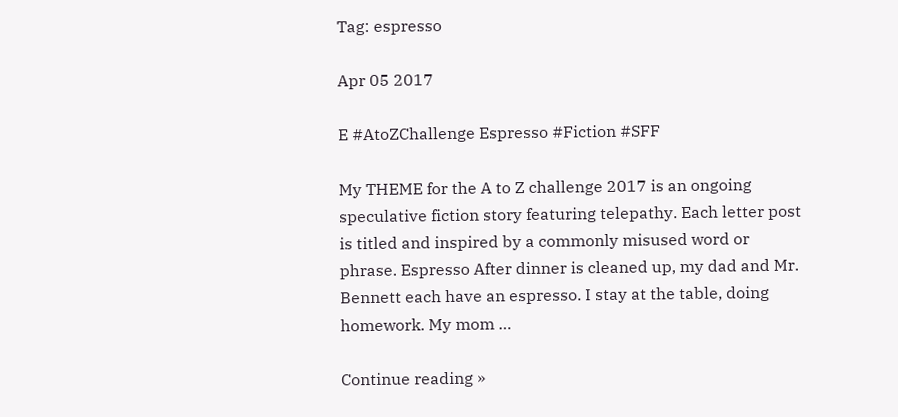Tag: espresso

Apr 05 2017

E #AtoZChallenge Espresso #Fiction #SFF

My THEME for the A to Z challenge 2017 is an ongoing speculative fiction story featuring telepathy. Each letter post is titled and inspired by a commonly misused word or phrase. Espresso After dinner is cleaned up, my dad and Mr. Bennett each have an espresso. I stay at the table, doing homework. My mom …

Continue reading »